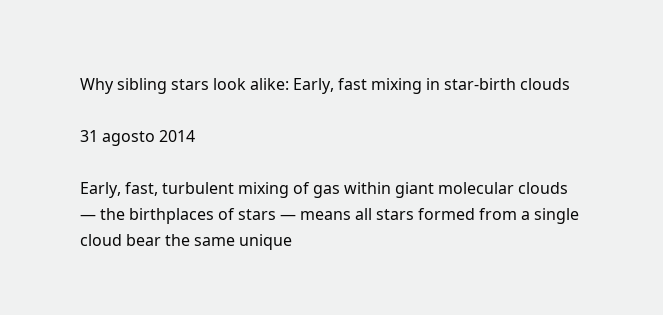Why sibling stars look alike: Early, fast mixing in star-birth clouds

31 agosto 2014

Early, fast, turbulent mixing of gas within giant molecular clouds — the birthplaces of stars — means all stars formed from a single cloud bear the same unique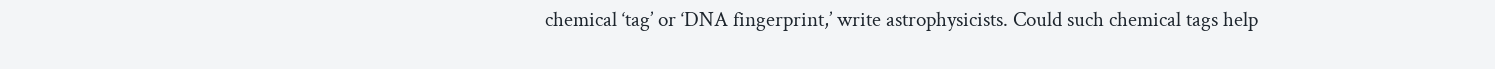chemical ‘tag’ or ‘DNA fingerprint,’ write astrophysicists. Could such chemical tags help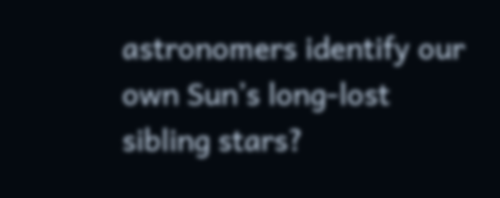astronomers identify our own Sun’s long-lost sibling stars?